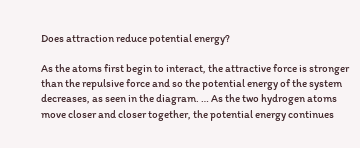Does attraction reduce potential energy?

As the atoms first begin to interact, the attractive force is stronger than the repulsive force and so the potential energy of the system decreases, as seen in the diagram. … As the two hydrogen atoms move closer and closer together, the potential energy continues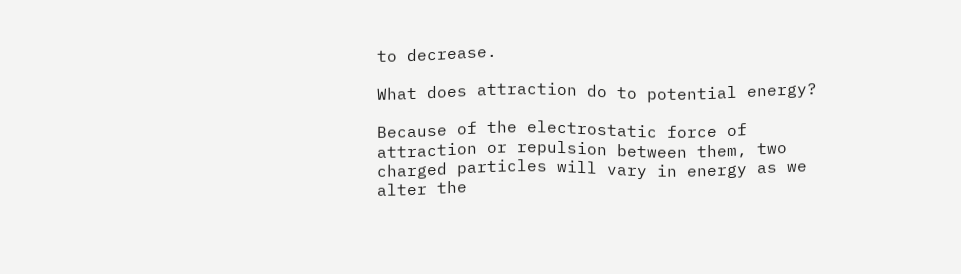to decrease.

What does attraction do to potential energy?

Because of the electrostatic force of attraction or repulsion between them, two charged particles will vary in energy as we alter the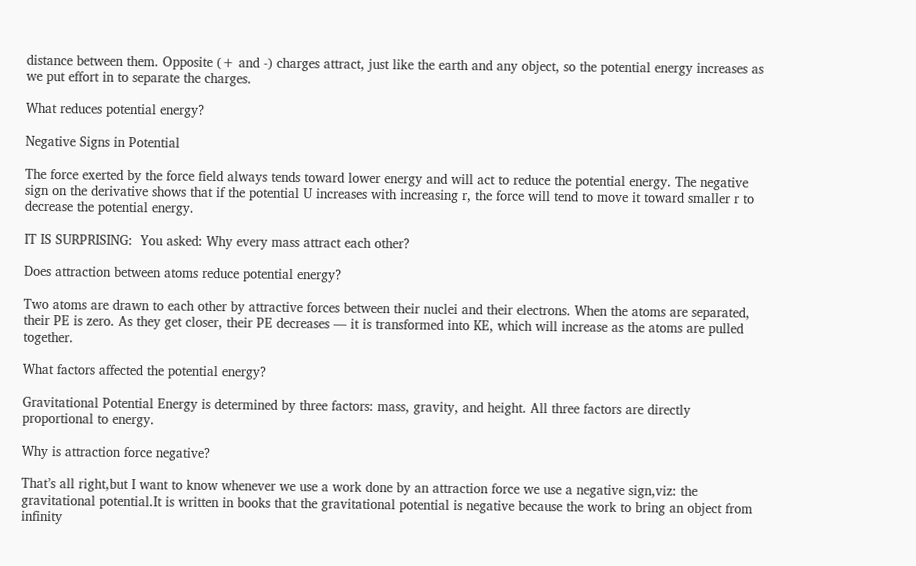distance between them. Opposite (+ and -) charges attract, just like the earth and any object, so the potential energy increases as we put effort in to separate the charges.

What reduces potential energy?

Negative Signs in Potential

The force exerted by the force field always tends toward lower energy and will act to reduce the potential energy. The negative sign on the derivative shows that if the potential U increases with increasing r, the force will tend to move it toward smaller r to decrease the potential energy.

IT IS SURPRISING:  You asked: Why every mass attract each other?

Does attraction between atoms reduce potential energy?

Two atoms are drawn to each other by attractive forces between their nuclei and their electrons. When the atoms are separated, their PE is zero. As they get closer, their PE decreases — it is transformed into KE, which will increase as the atoms are pulled together.

What factors affected the potential energy?

Gravitational Potential Energy is determined by three factors: mass, gravity, and height. All three factors are directly proportional to energy.

Why is attraction force negative?

That’s all right,but I want to know whenever we use a work done by an attraction force we use a negative sign,viz: the gravitational potential.It is written in books that the gravitational potential is negative because the work to bring an object from infinity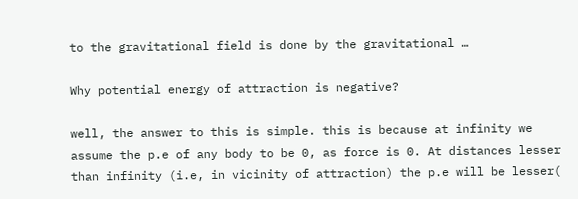to the gravitational field is done by the gravitational …

Why potential energy of attraction is negative?

well, the answer to this is simple. this is because at infinity we assume the p.e of any body to be 0, as force is 0. At distances lesser than infinity (i.e, in vicinity of attraction) the p.e will be lesser(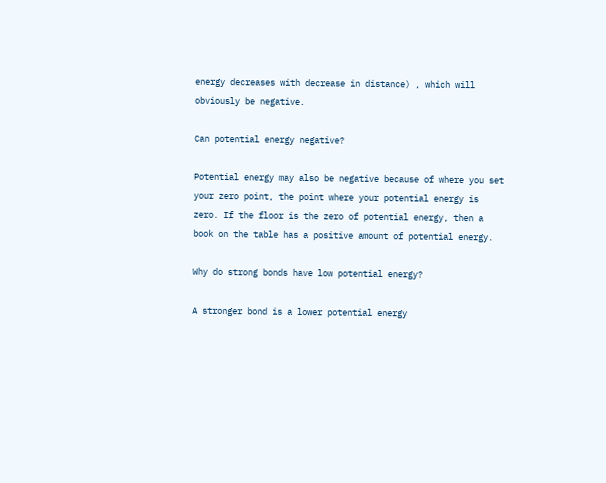energy decreases with decrease in distance) , which will obviously be negative.

Can potential energy negative?

Potential energy may also be negative because of where you set your zero point, the point where your potential energy is zero. If the floor is the zero of potential energy, then a book on the table has a positive amount of potential energy.

Why do strong bonds have low potential energy?

A stronger bond is a lower potential energy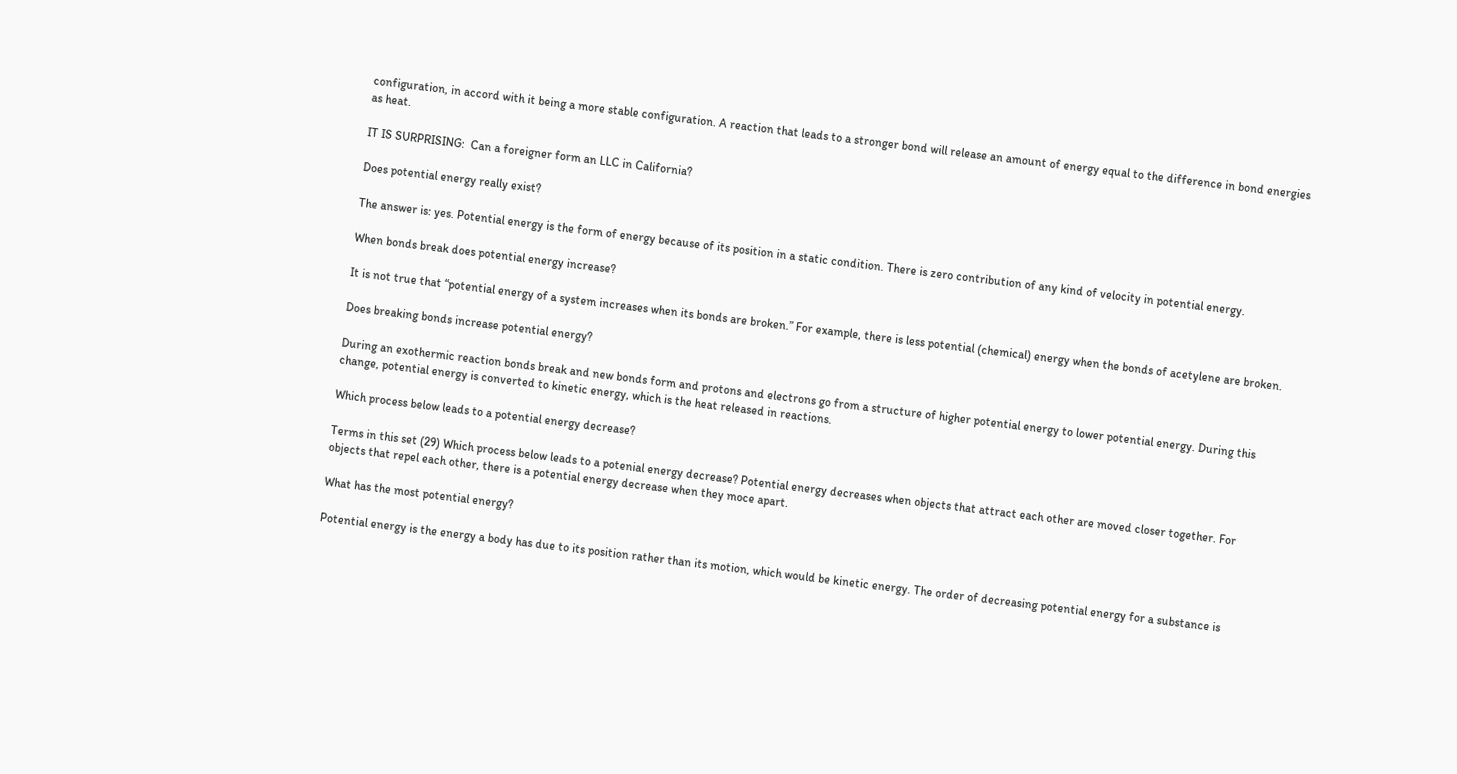configuration, in accord with it being a more stable configuration. A reaction that leads to a stronger bond will release an amount of energy equal to the difference in bond energies as heat.

IT IS SURPRISING:  Can a foreigner form an LLC in California?

Does potential energy really exist?

The answer is: yes. Potential energy is the form of energy because of its position in a static condition. There is zero contribution of any kind of velocity in potential energy.

When bonds break does potential energy increase?

It is not true that “potential energy of a system increases when its bonds are broken.” For example, there is less potential (chemical) energy when the bonds of acetylene are broken.

Does breaking bonds increase potential energy?

During an exothermic reaction bonds break and new bonds form and protons and electrons go from a structure of higher potential energy to lower potential energy. During this change, potential energy is converted to kinetic energy, which is the heat released in reactions.

Which process below leads to a potential energy decrease?

Terms in this set (29) Which process below leads to a potenial energy decrease? Potential energy decreases when objects that attract each other are moved closer together. For objects that repel each other, there is a potential energy decrease when they moce apart.

What has the most potential energy?

Potential energy is the energy a body has due to its position rather than its motion, which would be kinetic energy. The order of decreasing potential energy for a substance is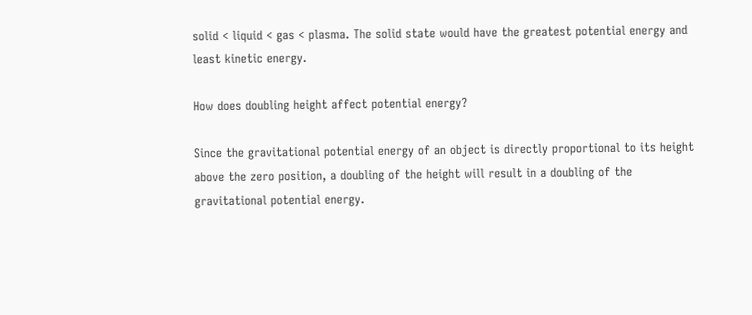solid < liquid < gas < plasma. The solid state would have the greatest potential energy and least kinetic energy.

How does doubling height affect potential energy?

Since the gravitational potential energy of an object is directly proportional to its height above the zero position, a doubling of the height will result in a doubling of the gravitational potential energy.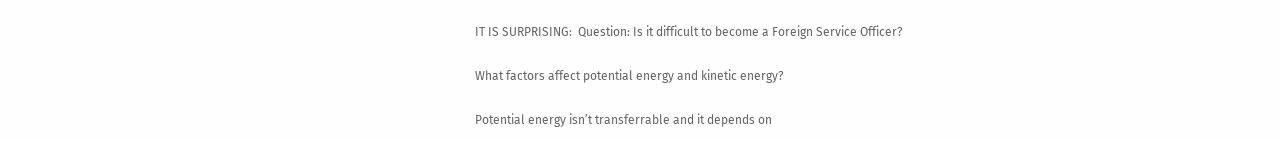IT IS SURPRISING:  Question: Is it difficult to become a Foreign Service Officer?

What factors affect potential energy and kinetic energy?

Potential energy isn’t transferrable and it depends on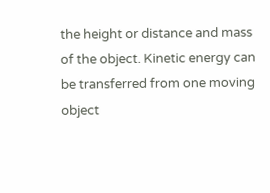the height or distance and mass of the object. Kinetic energy can be transferred from one moving object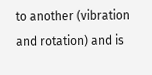to another (vibration and rotation) and is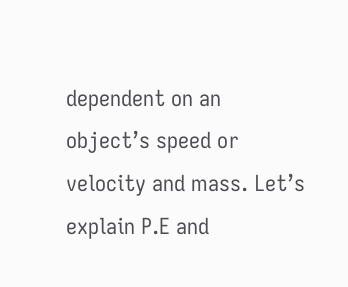dependent on an object’s speed or velocity and mass. Let’s explain P.E and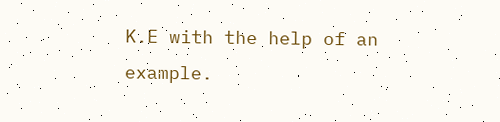K.E with the help of an example.